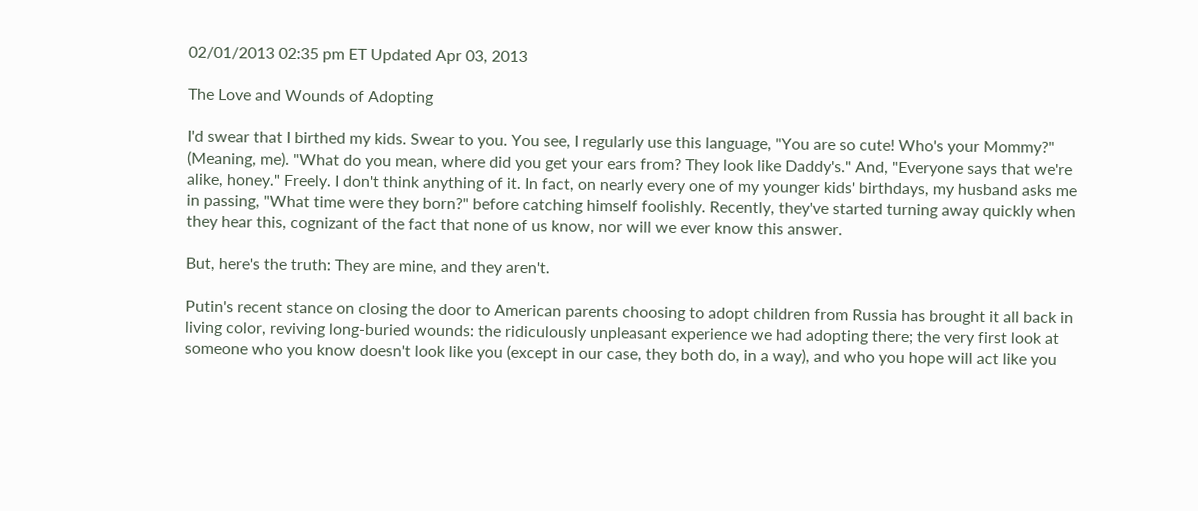02/01/2013 02:35 pm ET Updated Apr 03, 2013

The Love and Wounds of Adopting

I'd swear that I birthed my kids. Swear to you. You see, I regularly use this language, "You are so cute! Who's your Mommy?" (Meaning, me). "What do you mean, where did you get your ears from? They look like Daddy's." And, "Everyone says that we're alike, honey." Freely. I don't think anything of it. In fact, on nearly every one of my younger kids' birthdays, my husband asks me in passing, "What time were they born?" before catching himself foolishly. Recently, they've started turning away quickly when they hear this, cognizant of the fact that none of us know, nor will we ever know this answer.

But, here's the truth: They are mine, and they aren't.

Putin's recent stance on closing the door to American parents choosing to adopt children from Russia has brought it all back in living color, reviving long-buried wounds: the ridiculously unpleasant experience we had adopting there; the very first look at someone who you know doesn't look like you (except in our case, they both do, in a way), and who you hope will act like you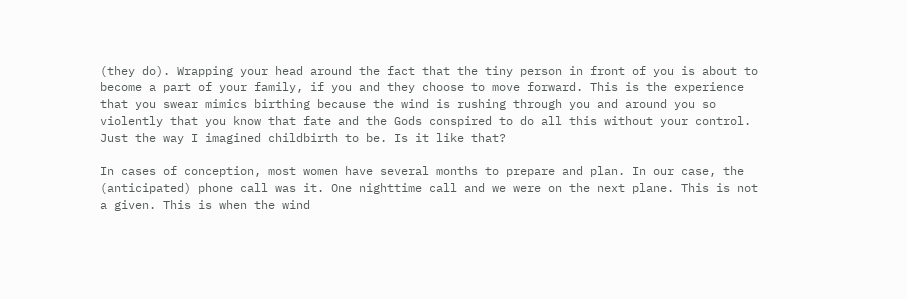(they do). Wrapping your head around the fact that the tiny person in front of you is about to become a part of your family, if you and they choose to move forward. This is the experience that you swear mimics birthing because the wind is rushing through you and around you so violently that you know that fate and the Gods conspired to do all this without your control. Just the way I imagined childbirth to be. Is it like that?

In cases of conception, most women have several months to prepare and plan. In our case, the (anticipated) phone call was it. One nighttime call and we were on the next plane. This is not a given. This is when the wind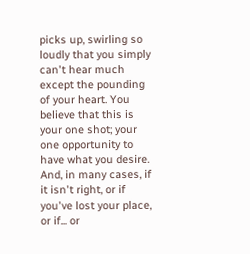picks up, swirling so loudly that you simply can't hear much except the pounding of your heart. You believe that this is your one shot; your one opportunity to have what you desire. And, in many cases, if it isn't right, or if you've lost your place, or if... or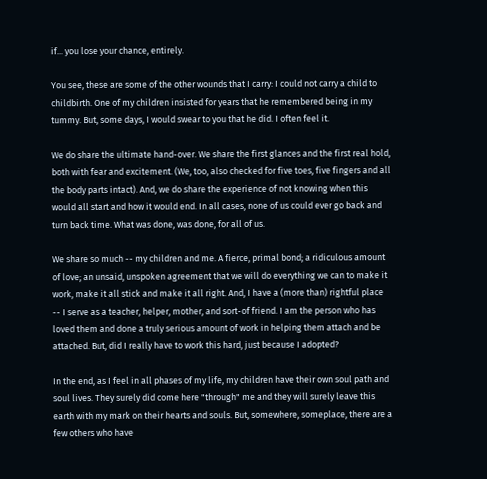if... you lose your chance, entirely.

You see, these are some of the other wounds that I carry: I could not carry a child to childbirth. One of my children insisted for years that he remembered being in my tummy. But, some days, I would swear to you that he did. I often feel it.

We do share the ultimate hand-over. We share the first glances and the first real hold, both with fear and excitement. (We, too, also checked for five toes, five fingers and all the body parts intact). And, we do share the experience of not knowing when this would all start and how it would end. In all cases, none of us could ever go back and turn back time. What was done, was done, for all of us.

We share so much -- my children and me. A fierce, primal bond; a ridiculous amount of love; an unsaid, unspoken agreement that we will do everything we can to make it work, make it all stick and make it all right. And, I have a (more than) rightful place -- I serve as a teacher, helper, mother, and sort-of friend. I am the person who has loved them and done a truly serious amount of work in helping them attach and be attached. But, did I really have to work this hard, just because I adopted?

In the end, as I feel in all phases of my life, my children have their own soul path and soul lives. They surely did come here "through" me and they will surely leave this earth with my mark on their hearts and souls. But, somewhere, someplace, there are a few others who have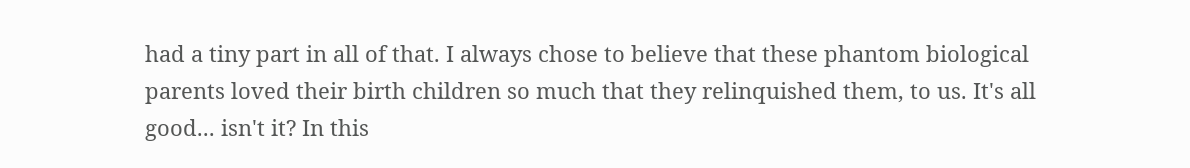had a tiny part in all of that. I always chose to believe that these phantom biological parents loved their birth children so much that they relinquished them, to us. It's all good... isn't it? In this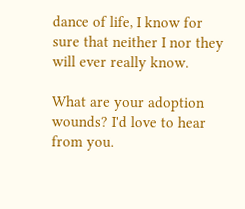dance of life, I know for sure that neither I nor they will ever really know.

What are your adoption wounds? I'd love to hear from you.